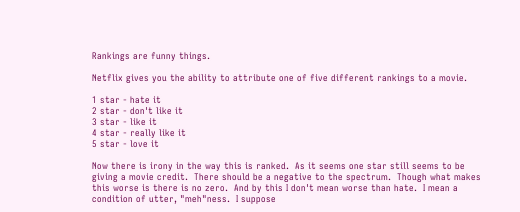Rankings are funny things.

Netflix gives you the ability to attribute one of five different rankings to a movie.

1 star - hate it
2 star - don't like it
3 star - like it
4 star - really like it
5 star - love it

Now there is irony in the way this is ranked.  As it seems one star still seems to be giving a movie credit.  There should be a negative to the spectrum.  Though what makes this worse is there is no zero.  And by this I don't mean worse than hate.  I mean a condition of utter, "meh"ness.  I suppose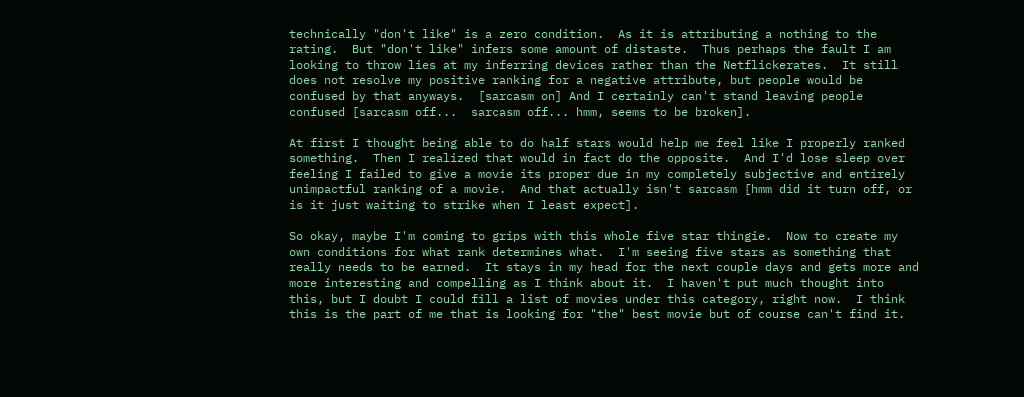technically "don't like" is a zero condition.  As it is attributing a nothing to the rating.  But "don't like" infers some amount of distaste.  Thus perhaps the fault I am looking to throw lies at my inferring devices rather than the Netflickerates.  It still does not resolve my positive ranking for a negative attribute, but people would be confused by that anyways.  [sarcasm on] And I certainly can't stand leaving people confused [sarcasm off...  sarcasm off... hmm, seems to be broken].

At first I thought being able to do half stars would help me feel like I properly ranked something.  Then I realized that would in fact do the opposite.  And I'd lose sleep over feeling I failed to give a movie its proper due in my completely subjective and entirely unimpactful ranking of a movie.  And that actually isn't sarcasm [hmm did it turn off, or is it just waiting to strike when I least expect].

So okay, maybe I'm coming to grips with this whole five star thingie.  Now to create my own conditions for what rank determines what.  I'm seeing five stars as something that really needs to be earned.  It stays in my head for the next couple days and gets more and more interesting and compelling as I think about it.  I haven't put much thought into this, but I doubt I could fill a list of movies under this category, right now.  I think this is the part of me that is looking for "the" best movie but of course can't find it.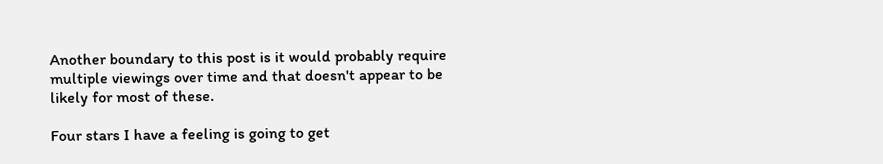Another boundary to this post is it would probably require multiple viewings over time and that doesn't appear to be likely for most of these.

Four stars I have a feeling is going to get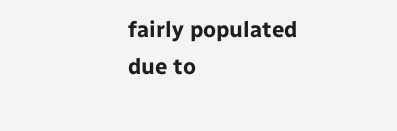fairly populated due to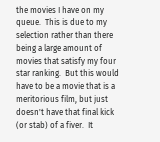the movies I have on my queue.  This is due to my selection rather than there being a large amount of movies that satisfy my four star ranking.  But this would have to be a movie that is a meritorious film, but just doesn't have that final kick (or stab) of a fiver.  It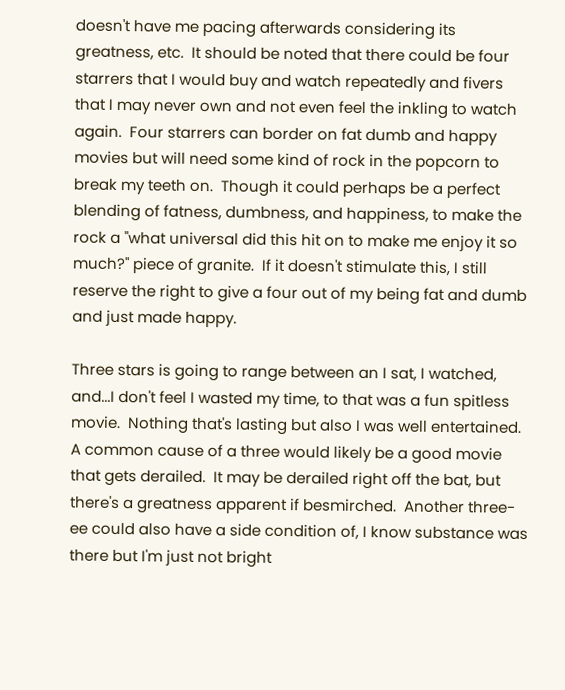doesn't have me pacing afterwards considering its greatness, etc.  It should be noted that there could be four starrers that I would buy and watch repeatedly and fivers that I may never own and not even feel the inkling to watch again.  Four starrers can border on fat dumb and happy movies but will need some kind of rock in the popcorn to break my teeth on.  Though it could perhaps be a perfect blending of fatness, dumbness, and happiness, to make the rock a "what universal did this hit on to make me enjoy it so much?" piece of granite.  If it doesn't stimulate this, I still reserve the right to give a four out of my being fat and dumb and just made happy.

Three stars is going to range between an I sat, I watched, and...I don't feel I wasted my time, to that was a fun spitless movie.  Nothing that's lasting but also I was well entertained.  A common cause of a three would likely be a good movie that gets derailed.  It may be derailed right off the bat, but there's a greatness apparent if besmirched.  Another three-ee could also have a side condition of, I know substance was there but I'm just not bright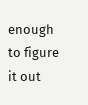enough to figure it out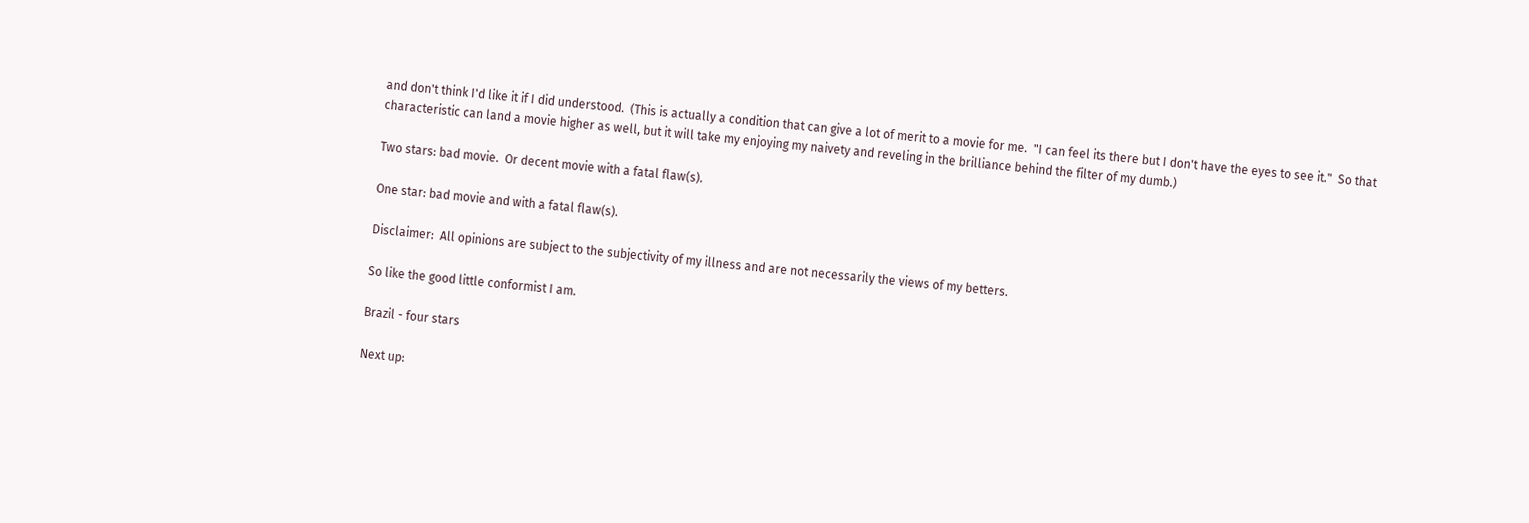and don't think I'd like it if I did understood.  (This is actually a condition that can give a lot of merit to a movie for me.  "I can feel its there but I don't have the eyes to see it."  So that characteristic can land a movie higher as well, but it will take my enjoying my naivety and reveling in the brilliance behind the filter of my dumb.)

Two stars: bad movie.  Or decent movie with a fatal flaw(s).

One star: bad movie and with a fatal flaw(s).

Disclaimer:  All opinions are subject to the subjectivity of my illness and are not necessarily the views of my betters.

So like the good little conformist I am.

Brazil - four stars

Next up: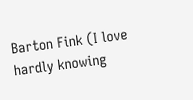Barton Fink (I love hardly knowing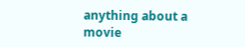anything about a movie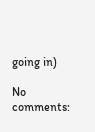going in)

No comments: